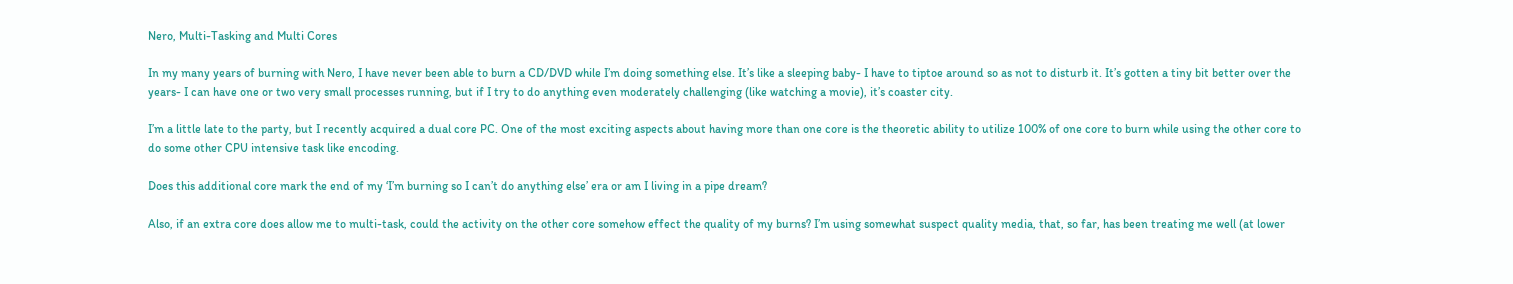Nero, Multi-Tasking and Multi Cores

In my many years of burning with Nero, I have never been able to burn a CD/DVD while I’m doing something else. It’s like a sleeping baby- I have to tiptoe around so as not to disturb it. It’s gotten a tiny bit better over the years- I can have one or two very small processes running, but if I try to do anything even moderately challenging (like watching a movie), it’s coaster city.

I’m a little late to the party, but I recently acquired a dual core PC. One of the most exciting aspects about having more than one core is the theoretic ability to utilize 100% of one core to burn while using the other core to do some other CPU intensive task like encoding.

Does this additional core mark the end of my ‘I’m burning so I can’t do anything else’ era or am I living in a pipe dream?

Also, if an extra core does allow me to multi-task, could the activity on the other core somehow effect the quality of my burns? I’m using somewhat suspect quality media, that, so far, has been treating me well (at lower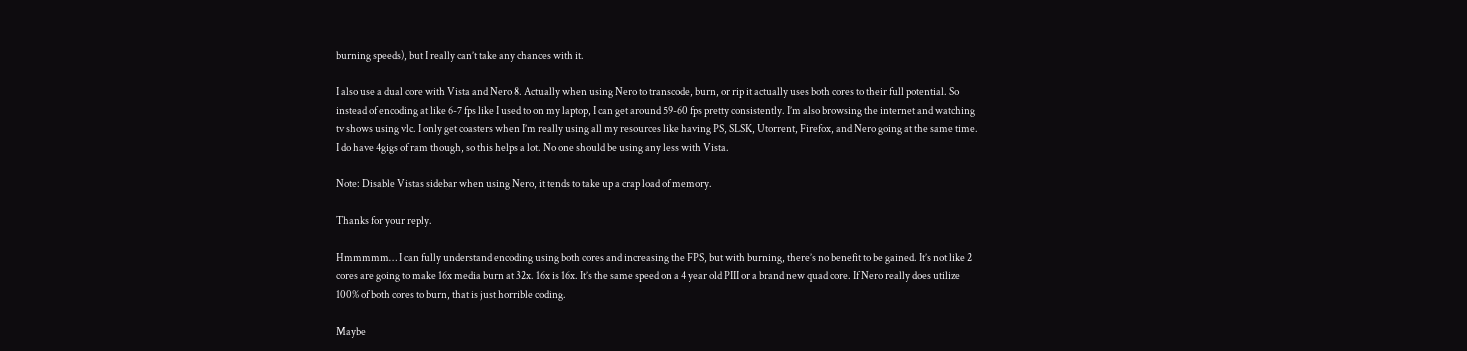burning speeds), but I really can’t take any chances with it.

I also use a dual core with Vista and Nero 8. Actually when using Nero to transcode, burn, or rip it actually uses both cores to their full potential. So instead of encoding at like 6-7 fps like I used to on my laptop, I can get around 59-60 fps pretty consistently. I’m also browsing the internet and watching tv shows using vlc. I only get coasters when I’m really using all my resources like having PS, SLSK, Utorrent, Firefox, and Nero going at the same time. I do have 4gigs of ram though, so this helps a lot. No one should be using any less with Vista.

Note: Disable Vistas sidebar when using Nero, it tends to take up a crap load of memory.

Thanks for your reply.

Hmmmmm… I can fully understand encoding using both cores and increasing the FPS, but with burning, there’s no benefit to be gained. It’s not like 2 cores are going to make 16x media burn at 32x. 16x is 16x. It’s the same speed on a 4 year old PIII or a brand new quad core. If Nero really does utilize 100% of both cores to burn, that is just horrible coding.

Maybe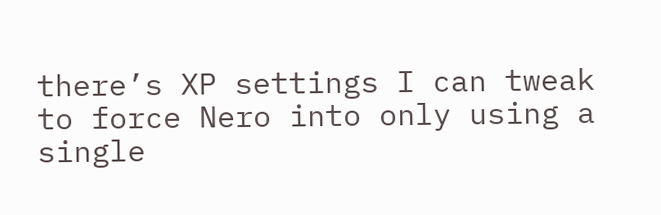there’s XP settings I can tweak to force Nero into only using a single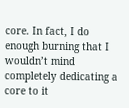core. In fact, I do enough burning that I wouldn’t mind completely dedicating a core to it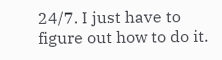24/7. I just have to figure out how to do it.